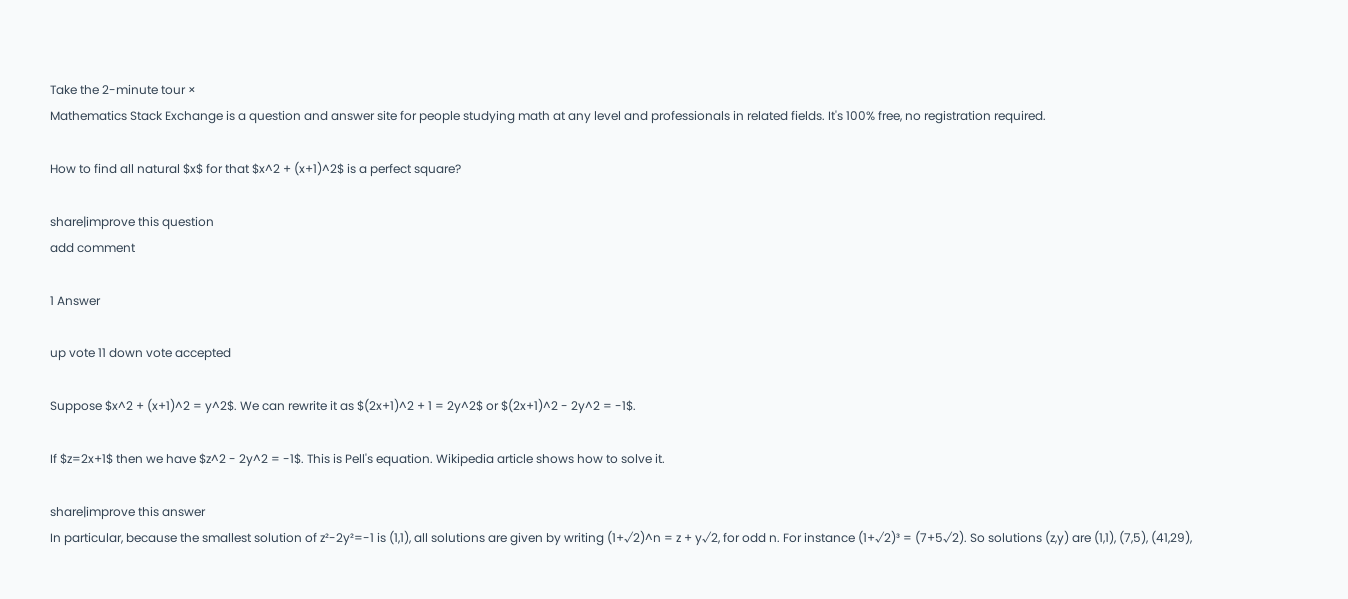Take the 2-minute tour ×
Mathematics Stack Exchange is a question and answer site for people studying math at any level and professionals in related fields. It's 100% free, no registration required.

How to find all natural $x$ for that $x^2 + (x+1)^2$ is a perfect square?

share|improve this question
add comment

1 Answer

up vote 11 down vote accepted

Suppose $x^2 + (x+1)^2 = y^2$. We can rewrite it as $(2x+1)^2 + 1 = 2y^2$ or $(2x+1)^2 - 2y^2 = -1$.

If $z=2x+1$ then we have $z^2 - 2y^2 = -1$. This is Pell's equation. Wikipedia article shows how to solve it.

share|improve this answer
In particular, because the smallest solution of z²-2y²=-1 is (1,1), all solutions are given by writing (1+√2)^n = z + y√2, for odd n. For instance (1+√2)³ = (7+5√2). So solutions (z,y) are (1,1), (7,5), (41,29),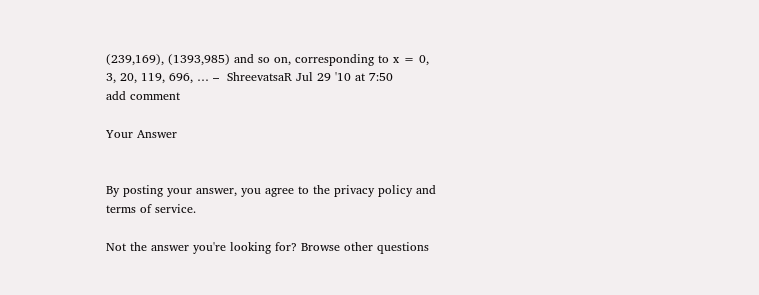(239,169), (1393,985) and so on, corresponding to x = 0, 3, 20, 119, 696, … –  ShreevatsaR Jul 29 '10 at 7:50
add comment

Your Answer


By posting your answer, you agree to the privacy policy and terms of service.

Not the answer you're looking for? Browse other questions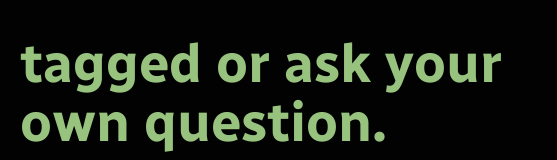tagged or ask your own question.